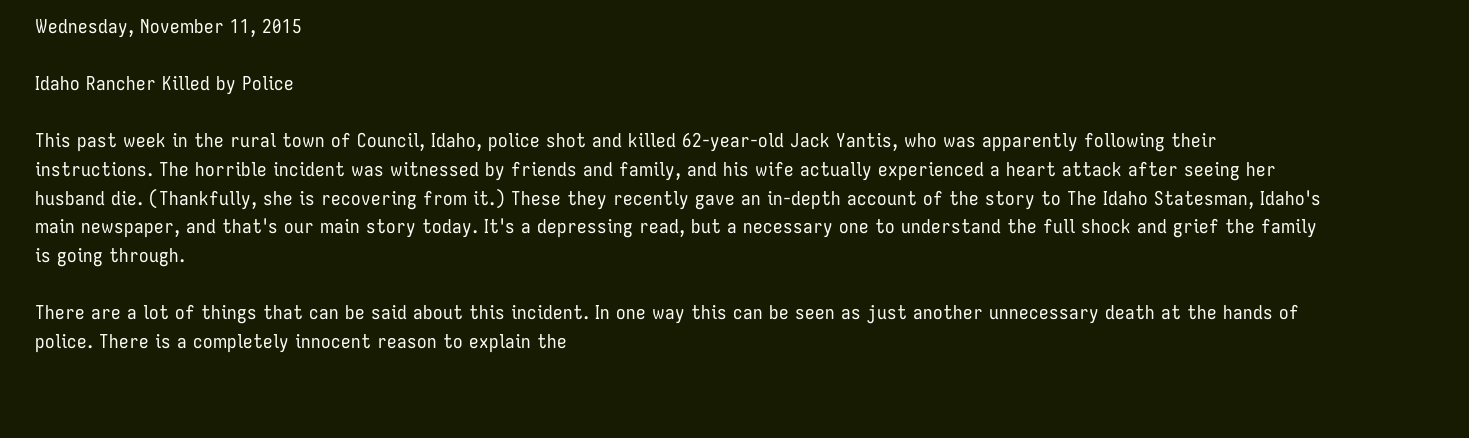Wednesday, November 11, 2015

Idaho Rancher Killed by Police

This past week in the rural town of Council, Idaho, police shot and killed 62-year-old Jack Yantis, who was apparently following their instructions. The horrible incident was witnessed by friends and family, and his wife actually experienced a heart attack after seeing her husband die. (Thankfully, she is recovering from it.) These they recently gave an in-depth account of the story to The Idaho Statesman, Idaho's main newspaper, and that's our main story today. It's a depressing read, but a necessary one to understand the full shock and grief the family is going through.

There are a lot of things that can be said about this incident. In one way this can be seen as just another unnecessary death at the hands of police. There is a completely innocent reason to explain the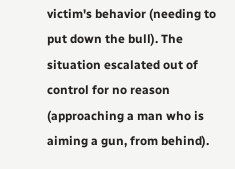victim's behavior (needing to put down the bull). The situation escalated out of control for no reason (approaching a man who is aiming a gun, from behind).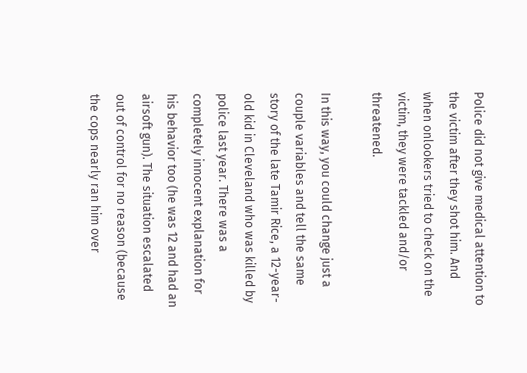Police did not give medical attention to the victim after they shot him. And when onlookers tried to check on the victim, they were tackled and/or threatened.

In this way, you could change just a couple variables and tell the same story of the late Tamir Rice, a 12-year-old kid in Cleveland who was killed by police last year. There was a completely innocent explanation for his behavior too (he was 12 and had an airsoft gun). The situation escalated out of control for no reason (because the cops nearly ran him over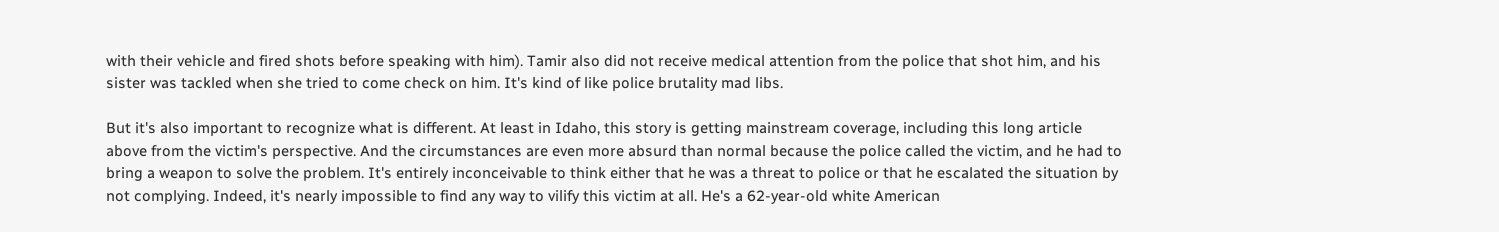with their vehicle and fired shots before speaking with him). Tamir also did not receive medical attention from the police that shot him, and his sister was tackled when she tried to come check on him. It's kind of like police brutality mad libs.

But it's also important to recognize what is different. At least in Idaho, this story is getting mainstream coverage, including this long article above from the victim's perspective. And the circumstances are even more absurd than normal because the police called the victim, and he had to bring a weapon to solve the problem. It's entirely inconceivable to think either that he was a threat to police or that he escalated the situation by not complying. Indeed, it's nearly impossible to find any way to vilify this victim at all. He's a 62-year-old white American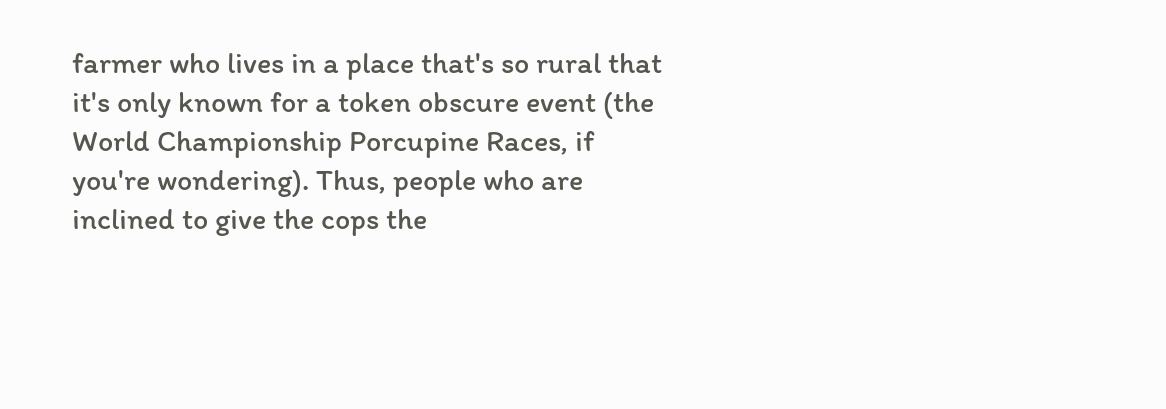farmer who lives in a place that's so rural that it's only known for a token obscure event (the World Championship Porcupine Races, if you're wondering). Thus, people who are inclined to give the cops the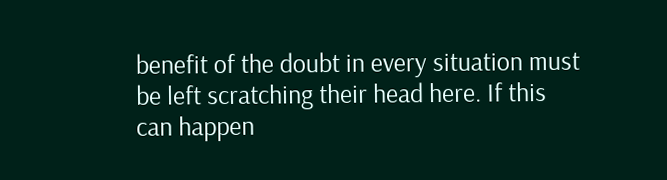benefit of the doubt in every situation must be left scratching their head here. If this can happen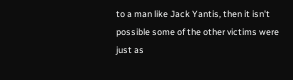to a man like Jack Yantis, then it isn't possible some of the other victims were just as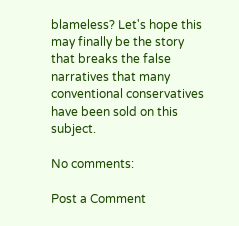blameless? Let's hope this may finally be the story that breaks the false narratives that many conventional conservatives have been sold on this subject.

No comments:

Post a Comment